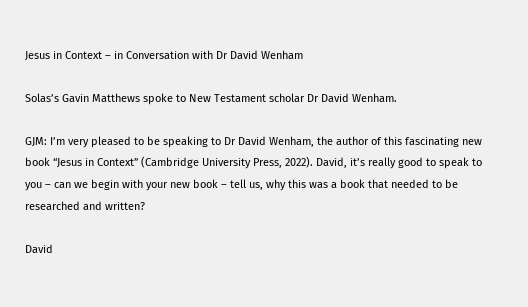Jesus in Context – in Conversation with Dr David Wenham

Solas’s Gavin Matthews spoke to New Testament scholar Dr David Wenham.

GJM: I’m very pleased to be speaking to Dr David Wenham, the author of this fascinating new book “Jesus in Context” (Cambridge University Press, 2022). David, it’s really good to speak to you – can we begin with your new book – tell us, why this was a book that needed to be researched and written?

David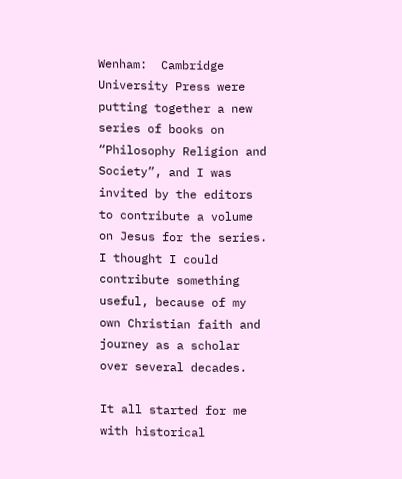Wenham:  Cambridge University Press were putting together a new series of books on “Philosophy Religion and Society”, and I was invited by the editors to contribute a volume on Jesus for the series. I thought I could contribute something useful, because of my own Christian faith and journey as a scholar over several decades.

It all started for me with historical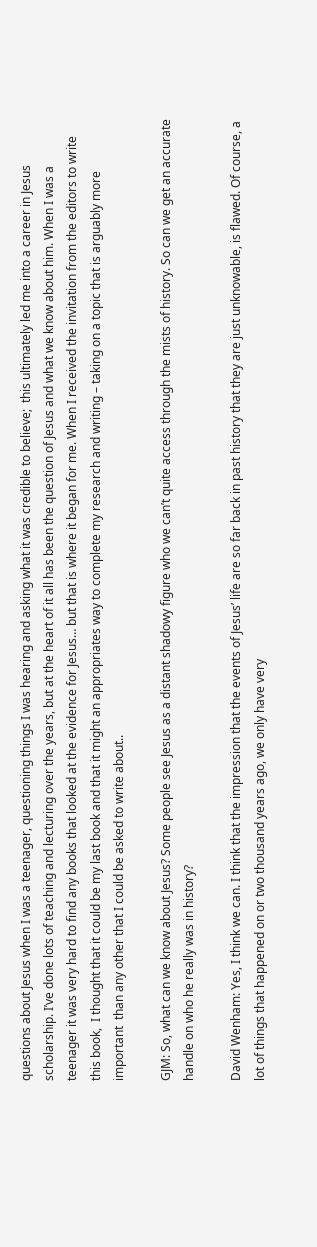questions about Jesus when I was a teenager, questioning things I was hearing and asking what it was credible to believe;  this ultimately led me into a career in Jesus scholarship. I’ve done lots of teaching and lecturing over the years, but at the heart of it all has been the question of Jesus and what we know about him. When I was a teenager it was very hard to find any books that looked at the evidence for Jesus… but that is where it began for me. When I received the invitation from the editors to write this book,  I thought that it could be my last book and that it might an appropriates way to complete my research and writing – taking on a topic that is arguably more important  than any other that I could be asked to write about..

GJM: So, what can we know about Jesus? Some people see Jesus as a distant shadowy figure who we can’t quite access through the mists of history. So can we get an accurate handle on who he really was in history?

David Wenham: Yes, I think we can. I think that the impression that the events of Jesus’ life are so far back in past history that they are just unknowable, is flawed. Of course, a lot of things that happened on or two thousand years ago, we only have very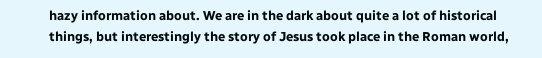hazy information about. We are in the dark about quite a lot of historical things, but interestingly the story of Jesus took place in the Roman world,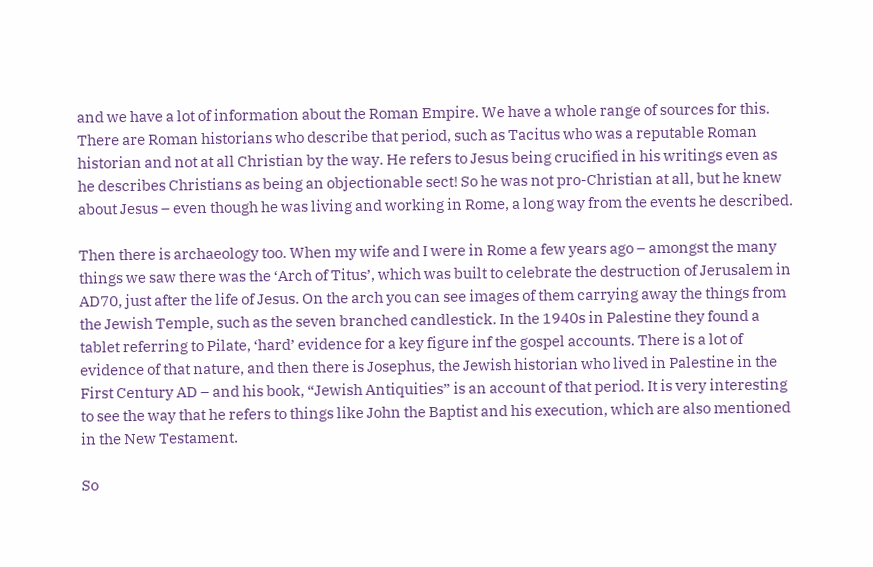and we have a lot of information about the Roman Empire. We have a whole range of sources for this. There are Roman historians who describe that period, such as Tacitus who was a reputable Roman historian and not at all Christian by the way. He refers to Jesus being crucified in his writings even as he describes Christians as being an objectionable sect! So he was not pro-Christian at all, but he knew about Jesus – even though he was living and working in Rome, a long way from the events he described.

Then there is archaeology too. When my wife and I were in Rome a few years ago – amongst the many things we saw there was the ‘Arch of Titus’, which was built to celebrate the destruction of Jerusalem in AD70, just after the life of Jesus. On the arch you can see images of them carrying away the things from the Jewish Temple, such as the seven branched candlestick. In the 1940s in Palestine they found a tablet referring to Pilate, ‘hard’ evidence for a key figure inf the gospel accounts. There is a lot of evidence of that nature, and then there is Josephus, the Jewish historian who lived in Palestine in the First Century AD – and his book, “Jewish Antiquities” is an account of that period. It is very interesting to see the way that he refers to things like John the Baptist and his execution, which are also mentioned in the New Testament.

So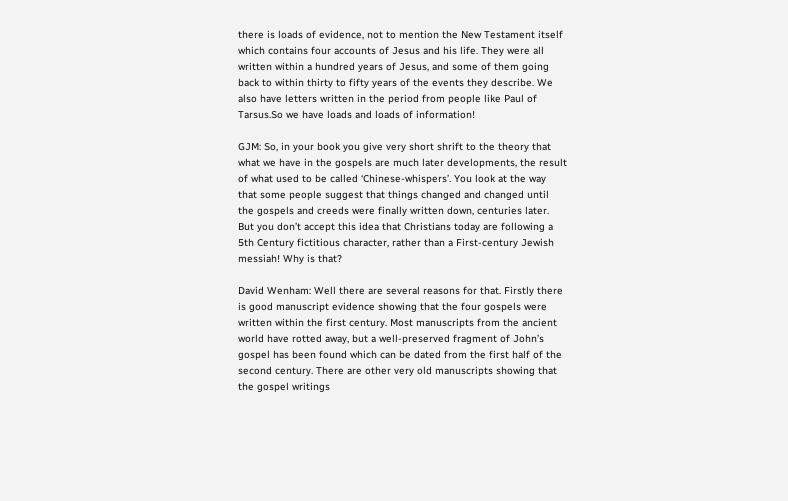there is loads of evidence, not to mention the New Testament itself which contains four accounts of Jesus and his life. They were all written within a hundred years of Jesus, and some of them going back to within thirty to fifty years of the events they describe. We also have letters written in the period from people like Paul of Tarsus.So we have loads and loads of information!

GJM: So, in your book you give very short shrift to the theory that what we have in the gospels are much later developments, the result of what used to be called ‘Chinese-whispers’. You look at the way that some people suggest that things changed and changed until the gospels and creeds were finally written down, centuries later. But you don’t accept this idea that Christians today are following a 5th Century fictitious character, rather than a First-century Jewish messiah! Why is that?

David Wenham: Well there are several reasons for that. Firstly there is good manuscript evidence showing that the four gospels were written within the first century. Most manuscripts from the ancient world have rotted away, but a well-preserved fragment of John’s gospel has been found which can be dated from the first half of the second century. There are other very old manuscripts showing that the gospel writings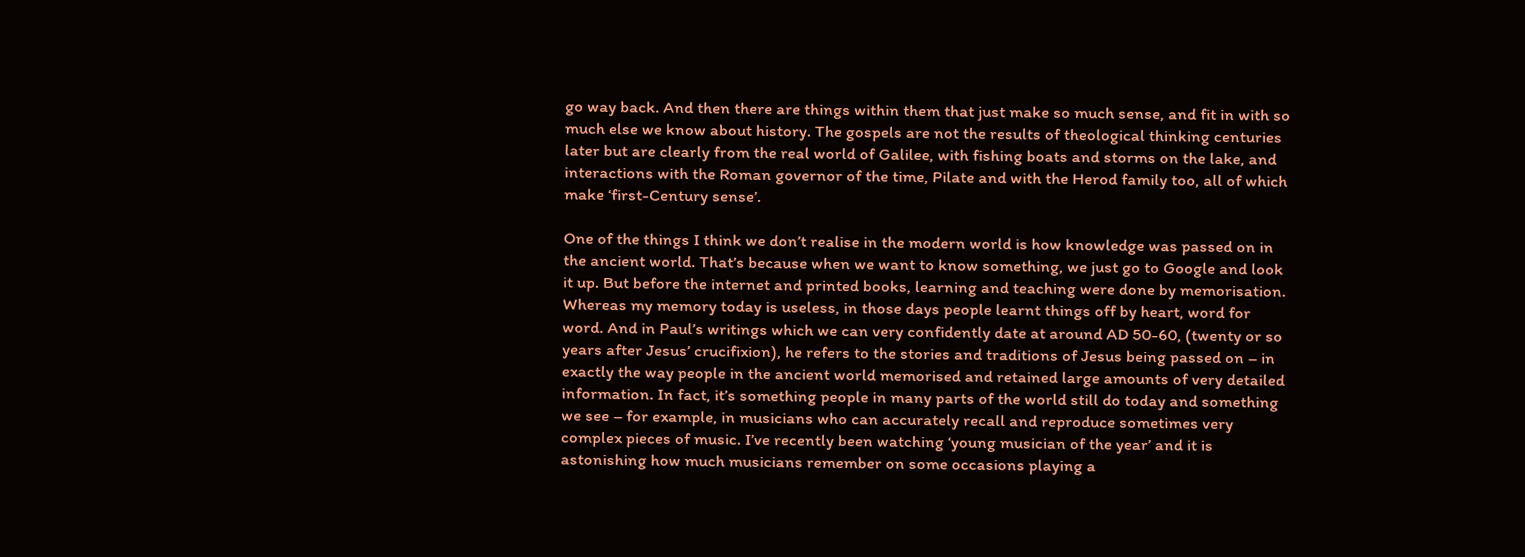go way back. And then there are things within them that just make so much sense, and fit in with so much else we know about history. The gospels are not the results of theological thinking centuries later but are clearly from the real world of Galilee, with fishing boats and storms on the lake, and interactions with the Roman governor of the time, Pilate and with the Herod family too, all of which make ‘first-Century sense’.

One of the things I think we don’t realise in the modern world is how knowledge was passed on in the ancient world. That’s because when we want to know something, we just go to Google and look it up. But before the internet and printed books, learning and teaching were done by memorisation. Whereas my memory today is useless, in those days people learnt things off by heart, word for word. And in Paul’s writings which we can very confidently date at around AD 50-60, (twenty or so years after Jesus’ crucifixion), he refers to the stories and traditions of Jesus being passed on – in exactly the way people in the ancient world memorised and retained large amounts of very detailed information. In fact, it’s something people in many parts of the world still do today and something we see – for example, in musicians who can accurately recall and reproduce sometimes very complex pieces of music. I’ve recently been watching ‘young musician of the year’ and it is astonishing how much musicians remember on some occasions playing a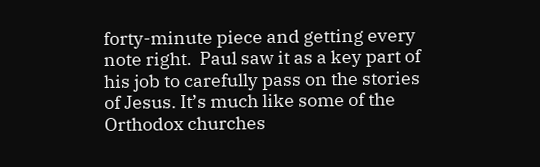forty-minute piece and getting every note right.  Paul saw it as a key part of his job to carefully pass on the stories of Jesus. It’s much like some of the Orthodox churches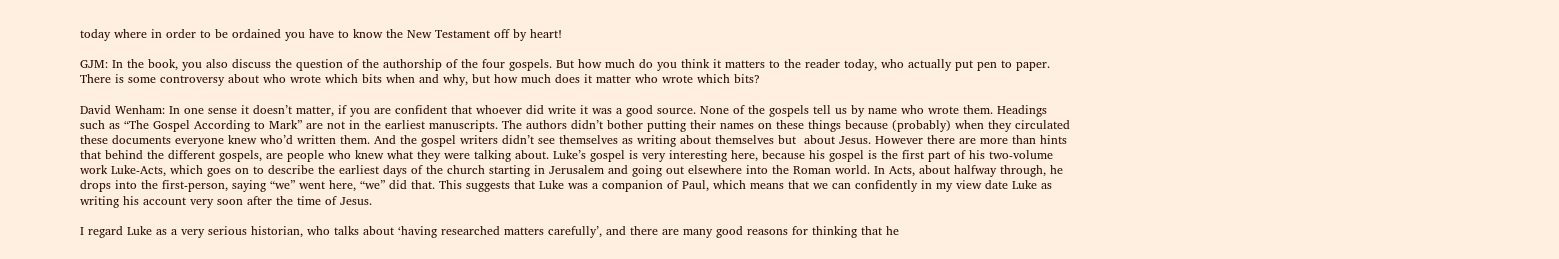today where in order to be ordained you have to know the New Testament off by heart!

GJM: In the book, you also discuss the question of the authorship of the four gospels. But how much do you think it matters to the reader today, who actually put pen to paper. There is some controversy about who wrote which bits when and why, but how much does it matter who wrote which bits?

David Wenham: In one sense it doesn’t matter, if you are confident that whoever did write it was a good source. None of the gospels tell us by name who wrote them. Headings such as “The Gospel According to Mark” are not in the earliest manuscripts. The authors didn’t bother putting their names on these things because (probably) when they circulated these documents everyone knew who’d written them. And the gospel writers didn’t see themselves as writing about themselves but  about Jesus. However there are more than hints that behind the different gospels, are people who knew what they were talking about. Luke’s gospel is very interesting here, because his gospel is the first part of his two-volume work Luke-Acts, which goes on to describe the earliest days of the church starting in Jerusalem and going out elsewhere into the Roman world. In Acts, about halfway through, he drops into the first-person, saying “we” went here, “we” did that. This suggests that Luke was a companion of Paul, which means that we can confidently in my view date Luke as writing his account very soon after the time of Jesus.

I regard Luke as a very serious historian, who talks about ‘having researched matters carefully’, and there are many good reasons for thinking that he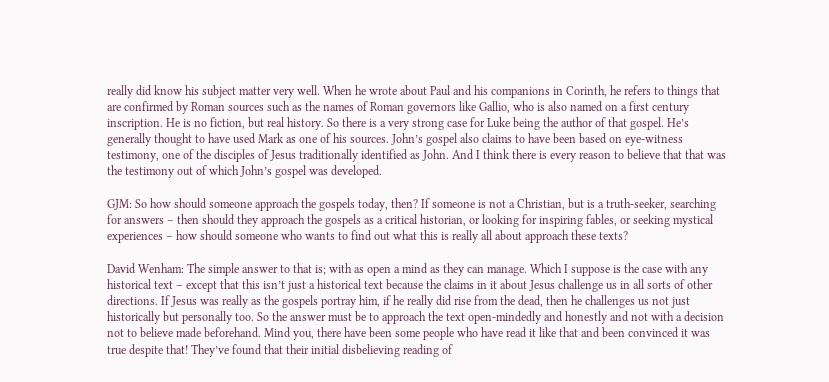really did know his subject matter very well. When he wrote about Paul and his companions in Corinth, he refers to things that are confirmed by Roman sources such as the names of Roman governors like Gallio, who is also named on a first century inscription. He is no fiction, but real history. So there is a very strong case for Luke being the author of that gospel. He’s generally thought to have used Mark as one of his sources. John’s gospel also claims to have been based on eye-witness testimony, one of the disciples of Jesus traditionally identified as John. And I think there is every reason to believe that that was the testimony out of which John’s gospel was developed.

GJM: So how should someone approach the gospels today, then? If someone is not a Christian, but is a truth-seeker, searching for answers – then should they approach the gospels as a critical historian, or looking for inspiring fables, or seeking mystical experiences – how should someone who wants to find out what this is really all about approach these texts?

David Wenham: The simple answer to that is; with as open a mind as they can manage. Which I suppose is the case with any historical text – except that this isn’t just a historical text because the claims in it about Jesus challenge us in all sorts of other directions. If Jesus was really as the gospels portray him, if he really did rise from the dead, then he challenges us not just historically but personally too. So the answer must be to approach the text open-mindedly and honestly and not with a decision not to believe made beforehand. Mind you, there have been some people who have read it like that and been convinced it was true despite that! They’ve found that their initial disbelieving reading of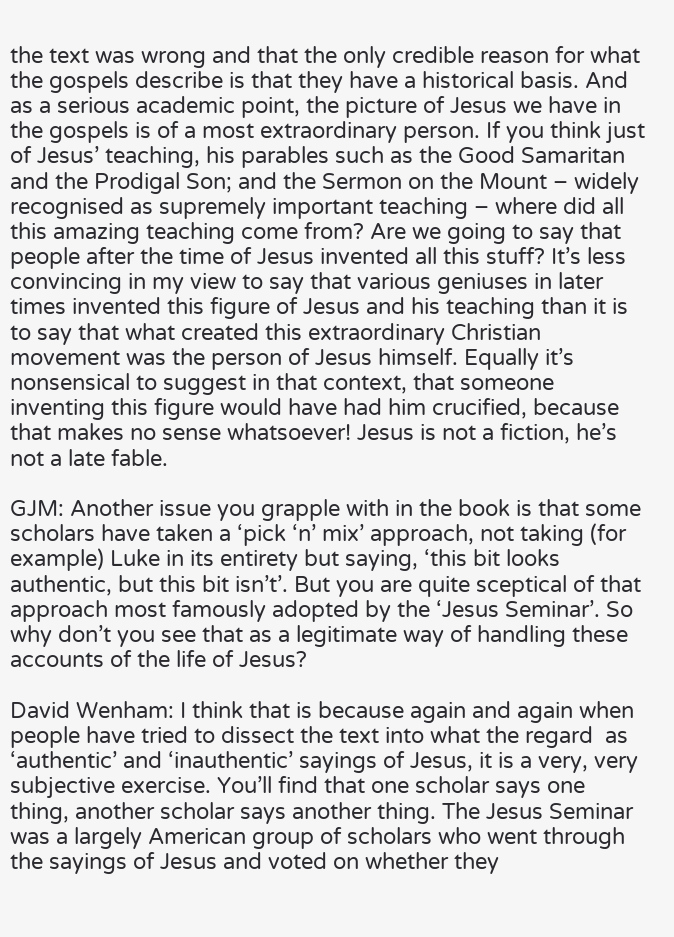the text was wrong and that the only credible reason for what the gospels describe is that they have a historical basis. And as a serious academic point, the picture of Jesus we have in the gospels is of a most extraordinary person. If you think just of Jesus’ teaching, his parables such as the Good Samaritan and the Prodigal Son; and the Sermon on the Mount – widely recognised as supremely important teaching – where did all this amazing teaching come from? Are we going to say that people after the time of Jesus invented all this stuff? It’s less convincing in my view to say that various geniuses in later times invented this figure of Jesus and his teaching than it is to say that what created this extraordinary Christian movement was the person of Jesus himself. Equally it’s nonsensical to suggest in that context, that someone inventing this figure would have had him crucified, because that makes no sense whatsoever! Jesus is not a fiction, he’s not a late fable.

GJM: Another issue you grapple with in the book is that some scholars have taken a ‘pick ‘n’ mix’ approach, not taking (for example) Luke in its entirety but saying, ‘this bit looks authentic, but this bit isn’t’. But you are quite sceptical of that approach most famously adopted by the ‘Jesus Seminar’. So why don’t you see that as a legitimate way of handling these accounts of the life of Jesus?

David Wenham: I think that is because again and again when people have tried to dissect the text into what the regard  as ‘authentic’ and ‘inauthentic’ sayings of Jesus, it is a very, very subjective exercise. You’ll find that one scholar says one thing, another scholar says another thing. The Jesus Seminar was a largely American group of scholars who went through the sayings of Jesus and voted on whether they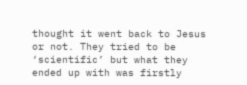thought it went back to Jesus or not. They tried to be ‘scientific’ but what they ended up with was firstly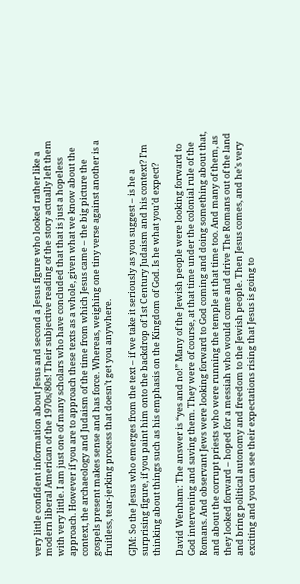very little confident information about Jesus and second a Jesus figure who looked rather like a modern liberal American of the 1970s/80s! Their subjective reading of the story actually left them with very little. I am just one of many scholars who have concluded that that is just a hopeless approach. However if you are to approach these texts as a whole, given what we know about the context, the archaeology and Judaism of the time from which Jesus came – the big picture the gospels present makes sense and has force. Whereas, weighing one tiny verse against another is a fruitless, tear-jerking process that doesn’t get you anywhere.

GJM: So the Jesus who emerges from the text – if we take it seriously as you suggest – is he a surprising figure, if you paint him onto the backdrop of 1st Century Judaism and his context? I’m thinking about things such as his emphasis on the Kingdom of God. Is he what you’d expect?

David Wenham: The answer is “yes and no!” Many of the Jewish people were looking forward to God intervening and saving them. They were of course, at that time under the colonial rule of the Romans. And observant Jews were looking forward to God coming and doing something about that, and about the corrupt priests who were running the temple at that time too. And many of them, as they looked forward – hoped for a messiah who would come and drive The Romans out of the land and bring political autonomy and freedom to the Jewish people. Then Jesus comes, and he’s very exciting and you can see their expectations rising that Jesus is going to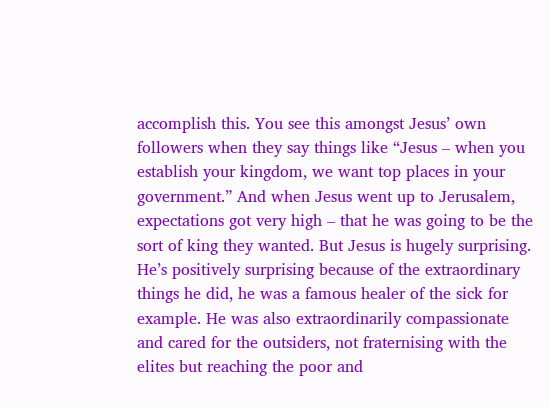accomplish this. You see this amongst Jesus’ own followers when they say things like “Jesus – when you establish your kingdom, we want top places in your government.” And when Jesus went up to Jerusalem, expectations got very high – that he was going to be the sort of king they wanted. But Jesus is hugely surprising. He’s positively surprising because of the extraordinary things he did, he was a famous healer of the sick for example. He was also extraordinarily compassionate and cared for the outsiders, not fraternising with the elites but reaching the poor and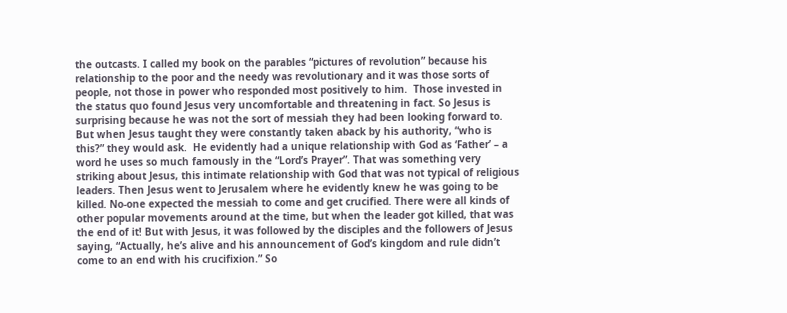the outcasts. I called my book on the parables “pictures of revolution” because his relationship to the poor and the needy was revolutionary and it was those sorts of people, not those in power who responded most positively to him.  Those invested in the status quo found Jesus very uncomfortable and threatening in fact. So Jesus is surprising because he was not the sort of messiah they had been looking forward to. But when Jesus taught they were constantly taken aback by his authority, “who is this?” they would ask.  He evidently had a unique relationship with God as ‘Father’ – a word he uses so much famously in the “Lord’s Prayer”. That was something very striking about Jesus, this intimate relationship with God that was not typical of religious leaders. Then Jesus went to Jerusalem where he evidently knew he was going to be killed. No-one expected the messiah to come and get crucified. There were all kinds of other popular movements around at the time, but when the leader got killed, that was the end of it! But with Jesus, it was followed by the disciples and the followers of Jesus saying, “Actually, he’s alive and his announcement of God’s kingdom and rule didn’t come to an end with his crucifixion.” So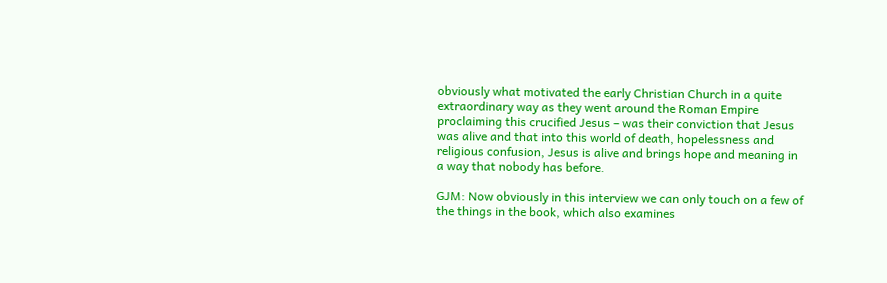obviously what motivated the early Christian Church in a quite extraordinary way as they went around the Roman Empire proclaiming this crucified Jesus – was their conviction that Jesus was alive and that into this world of death, hopelessness and religious confusion, Jesus is alive and brings hope and meaning in a way that nobody has before.

GJM: Now obviously in this interview we can only touch on a few of the things in the book, which also examines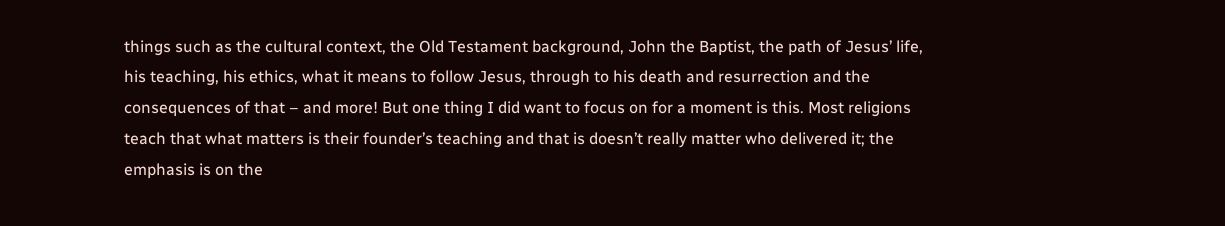things such as the cultural context, the Old Testament background, John the Baptist, the path of Jesus’ life, his teaching, his ethics, what it means to follow Jesus, through to his death and resurrection and the consequences of that – and more! But one thing I did want to focus on for a moment is this. Most religions teach that what matters is their founder’s teaching and that is doesn’t really matter who delivered it; the emphasis is on the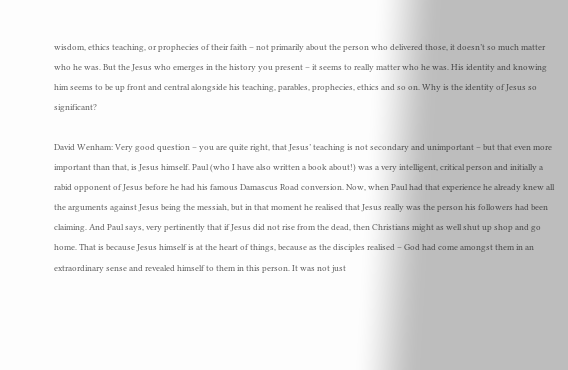wisdom, ethics teaching, or prophecies of their faith – not primarily about the person who delivered those, it doesn’t so much matter who he was. But the Jesus who emerges in the history you present – it seems to really matter who he was. His identity and knowing him seems to be up front and central alongside his teaching, parables, prophecies, ethics and so on. Why is the identity of Jesus so significant?

David Wenham: Very good question – you are quite right, that Jesus’ teaching is not secondary and unimportant – but that even more important than that, is Jesus himself. Paul (who I have also written a book about!) was a very intelligent, critical person and initially a rabid opponent of Jesus before he had his famous Damascus Road conversion. Now, when Paul had that experience he already knew all the arguments against Jesus being the messiah, but in that moment he realised that Jesus really was the person his followers had been claiming. And Paul says, very pertinently that if Jesus did not rise from the dead, then Christians might as well shut up shop and go home. That is because Jesus himself is at the heart of things, because as the disciples realised – God had come amongst them in an extraordinary sense and revealed himself to them in this person. It was not just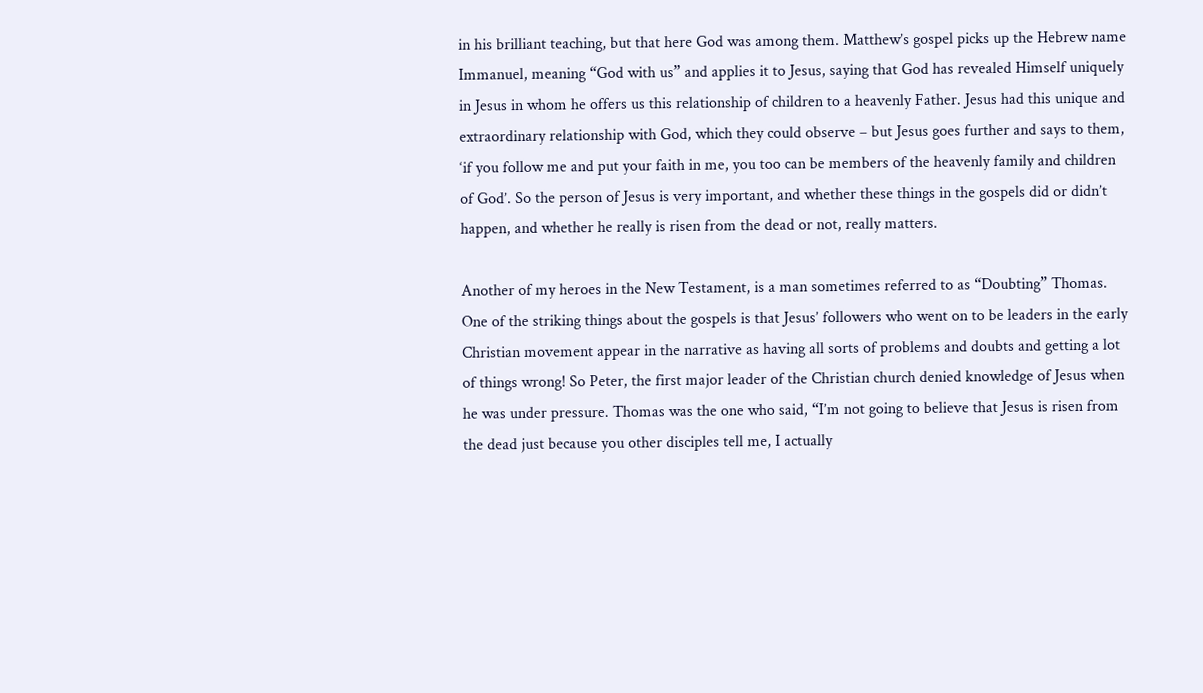in his brilliant teaching, but that here God was among them. Matthew’s gospel picks up the Hebrew name Immanuel, meaning “God with us” and applies it to Jesus, saying that God has revealed Himself uniquely in Jesus in whom he offers us this relationship of children to a heavenly Father. Jesus had this unique and extraordinary relationship with God, which they could observe – but Jesus goes further and says to them, ‘if you follow me and put your faith in me, you too can be members of the heavenly family and children of God’. So the person of Jesus is very important, and whether these things in the gospels did or didn’t happen, and whether he really is risen from the dead or not, really matters.

Another of my heroes in the New Testament, is a man sometimes referred to as “Doubting” Thomas. One of the striking things about the gospels is that Jesus’ followers who went on to be leaders in the early Christian movement appear in the narrative as having all sorts of problems and doubts and getting a lot of things wrong! So Peter, the first major leader of the Christian church denied knowledge of Jesus when he was under pressure. Thomas was the one who said, “I’m not going to believe that Jesus is risen from the dead just because you other disciples tell me, I actually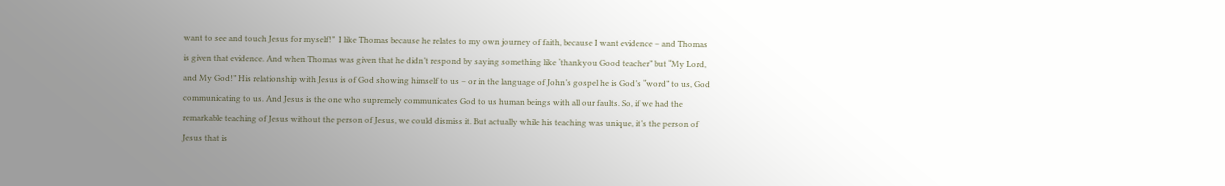want to see and touch Jesus for myself!”  I like Thomas because he relates to my own journey of faith, because I want evidence – and Thomas is given that evidence. And when Thomas was given that he didn’t respond by saying something like ‘thankyou Good teacher” but “My Lord, and My God!” His relationship with Jesus is of God showing himself to us – or in the language of John’s gospel he is God’s “word” to us, God communicating to us. And Jesus is the one who supremely communicates God to us human beings with all our faults. So, if we had the remarkable teaching of Jesus without the person of Jesus, we could dismiss it. But actually while his teaching was unique, it’s the person of Jesus that is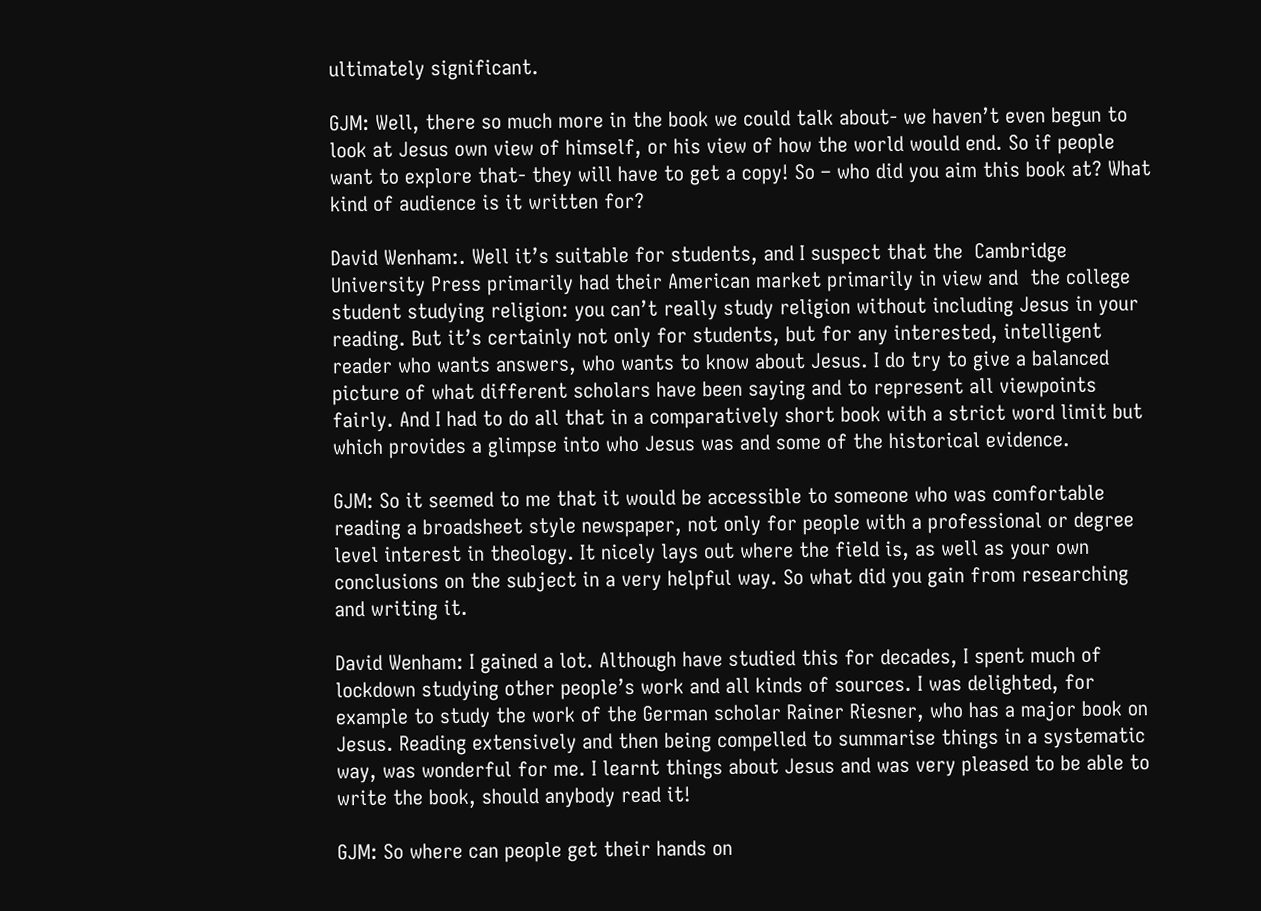ultimately significant.

GJM: Well, there so much more in the book we could talk about- we haven’t even begun to look at Jesus own view of himself, or his view of how the world would end. So if people want to explore that- they will have to get a copy! So – who did you aim this book at? What kind of audience is it written for?

David Wenham:. Well it’s suitable for students, and I suspect that the  Cambridge University Press primarily had their American market primarily in view and  the college student studying religion: you can’t really study religion without including Jesus in your reading. But it’s certainly not only for students, but for any interested, intelligent reader who wants answers, who wants to know about Jesus. I do try to give a balanced picture of what different scholars have been saying and to represent all viewpoints fairly. And I had to do all that in a comparatively short book with a strict word limit but which provides a glimpse into who Jesus was and some of the historical evidence.

GJM: So it seemed to me that it would be accessible to someone who was comfortable reading a broadsheet style newspaper, not only for people with a professional or degree level interest in theology. It nicely lays out where the field is, as well as your own conclusions on the subject in a very helpful way. So what did you gain from researching and writing it.

David Wenham: I gained a lot. Although have studied this for decades, I spent much of lockdown studying other people’s work and all kinds of sources. I was delighted, for example to study the work of the German scholar Rainer Riesner, who has a major book on Jesus. Reading extensively and then being compelled to summarise things in a systematic way, was wonderful for me. I learnt things about Jesus and was very pleased to be able to write the book, should anybody read it!

GJM: So where can people get their hands on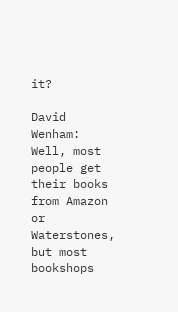it?

David Wenham: Well, most people get their books from Amazon or Waterstones, but most bookshops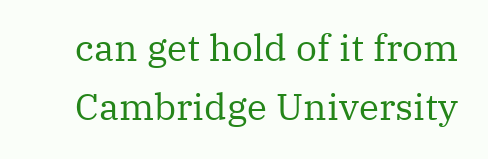can get hold of it from Cambridge University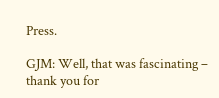Press.

GJM: Well, that was fascinating – thank you for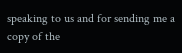speaking to us and for sending me a copy of the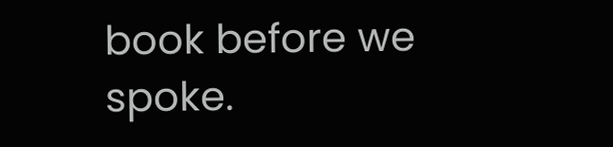book before we spoke.